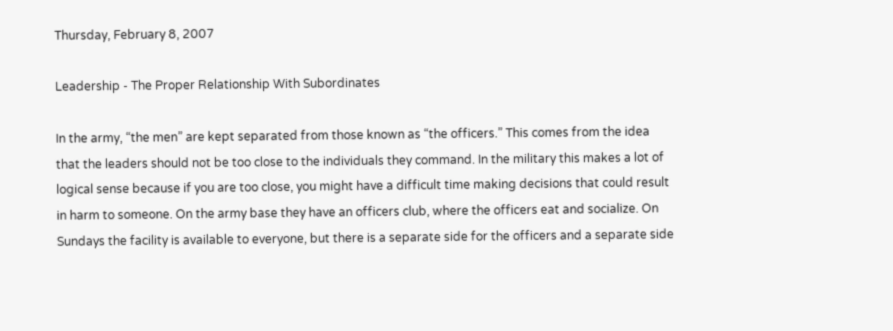Thursday, February 8, 2007

Leadership - The Proper Relationship With Subordinates

In the army, “the men” are kept separated from those known as “the officers.” This comes from the idea that the leaders should not be too close to the individuals they command. In the military this makes a lot of logical sense because if you are too close, you might have a difficult time making decisions that could result in harm to someone. On the army base they have an officers club, where the officers eat and socialize. On Sundays the facility is available to everyone, but there is a separate side for the officers and a separate side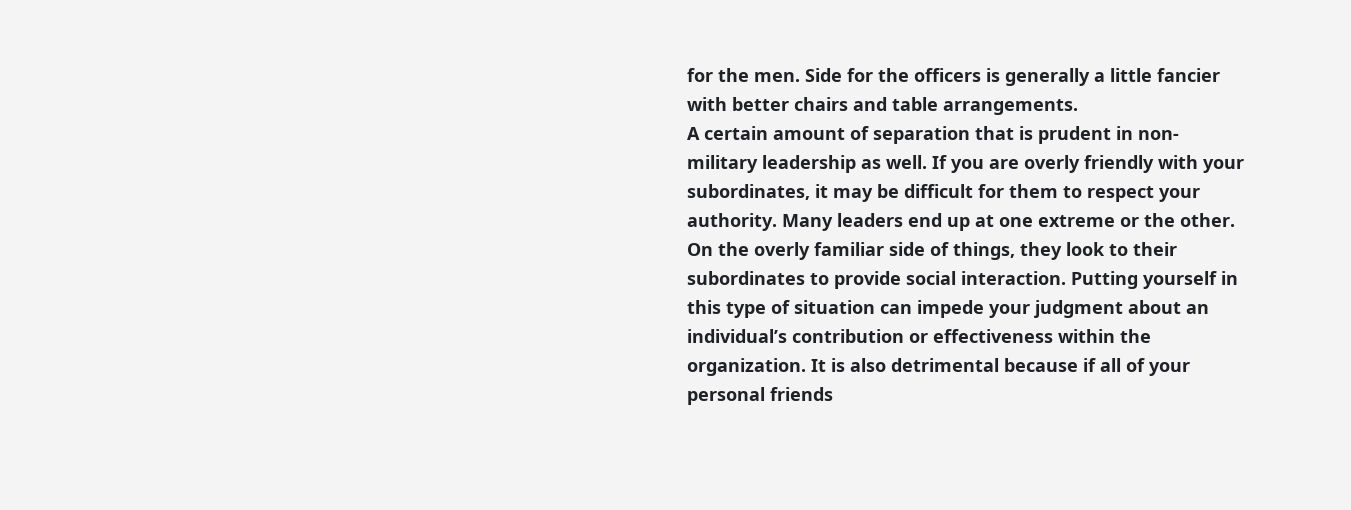for the men. Side for the officers is generally a little fancier with better chairs and table arrangements.
A certain amount of separation that is prudent in non-military leadership as well. If you are overly friendly with your subordinates, it may be difficult for them to respect your authority. Many leaders end up at one extreme or the other. On the overly familiar side of things, they look to their subordinates to provide social interaction. Putting yourself in this type of situation can impede your judgment about an individual’s contribution or effectiveness within the organization. It is also detrimental because if all of your personal friends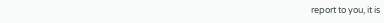report to you, it is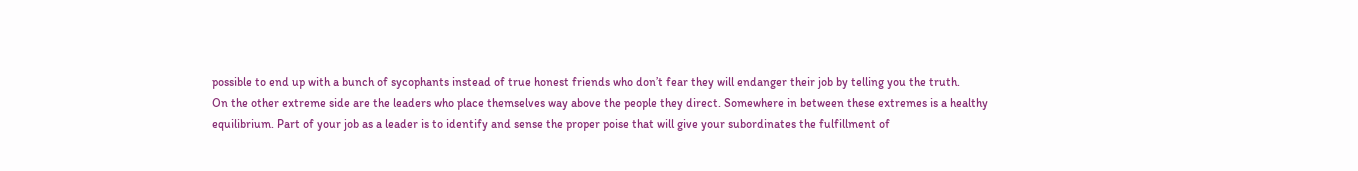possible to end up with a bunch of sycophants instead of true honest friends who don’t fear they will endanger their job by telling you the truth.
On the other extreme side are the leaders who place themselves way above the people they direct. Somewhere in between these extremes is a healthy equilibrium. Part of your job as a leader is to identify and sense the proper poise that will give your subordinates the fulfillment of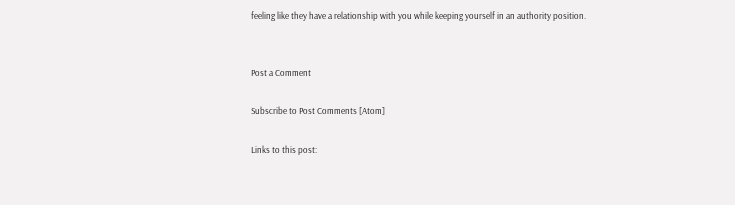feeling like they have a relationship with you while keeping yourself in an authority position.


Post a Comment

Subscribe to Post Comments [Atom]

Links to this post: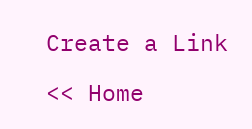Create a Link

<< Home